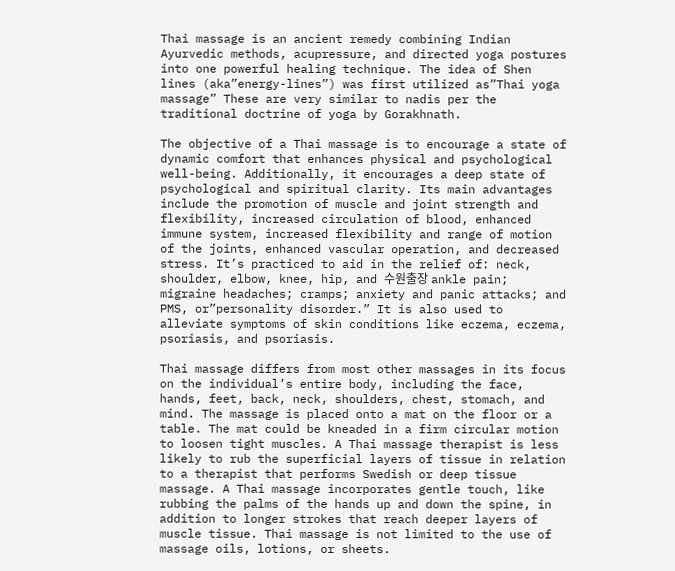Thai massage is an ancient remedy combining Indian Ayurvedic methods, acupressure, and directed yoga postures into one powerful healing technique. The idea of Shen lines (aka”energy-lines”) was first utilized as”Thai yoga massage” These are very similar to nadis per the traditional doctrine of yoga by Gorakhnath.

The objective of a Thai massage is to encourage a state of dynamic comfort that enhances physical and psychological well-being. Additionally, it encourages a deep state of psychological and spiritual clarity. Its main advantages include the promotion of muscle and joint strength and flexibility, increased circulation of blood, enhanced immune system, increased flexibility and range of motion of the joints, enhanced vascular operation, and decreased stress. It’s practiced to aid in the relief of: neck, shoulder, elbow, knee, hip, and 수원출장 ankle pain; migraine headaches; cramps; anxiety and panic attacks; and PMS, or”personality disorder.” It is also used to alleviate symptoms of skin conditions like eczema, eczema, psoriasis, and psoriasis.

Thai massage differs from most other massages in its focus on the individual’s entire body, including the face, hands, feet, back, neck, shoulders, chest, stomach, and mind. The massage is placed onto a mat on the floor or a table. The mat could be kneaded in a firm circular motion to loosen tight muscles. A Thai massage therapist is less likely to rub the superficial layers of tissue in relation to a therapist that performs Swedish or deep tissue massage. A Thai massage incorporates gentle touch, like rubbing the palms of the hands up and down the spine, in addition to longer strokes that reach deeper layers of muscle tissue. Thai massage is not limited to the use of massage oils, lotions, or sheets.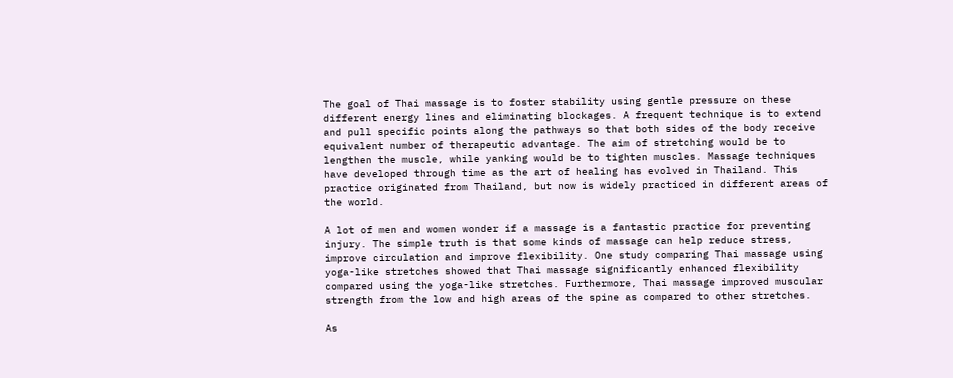The goal of Thai massage is to foster stability using gentle pressure on these different energy lines and eliminating blockages. A frequent technique is to extend and pull specific points along the pathways so that both sides of the body receive equivalent number of therapeutic advantage. The aim of stretching would be to lengthen the muscle, while yanking would be to tighten muscles. Massage techniques have developed through time as the art of healing has evolved in Thailand. This practice originated from Thailand, but now is widely practiced in different areas of the world.

A lot of men and women wonder if a massage is a fantastic practice for preventing injury. The simple truth is that some kinds of massage can help reduce stress, improve circulation and improve flexibility. One study comparing Thai massage using yoga-like stretches showed that Thai massage significantly enhanced flexibility compared using the yoga-like stretches. Furthermore, Thai massage improved muscular strength from the low and high areas of the spine as compared to other stretches.

As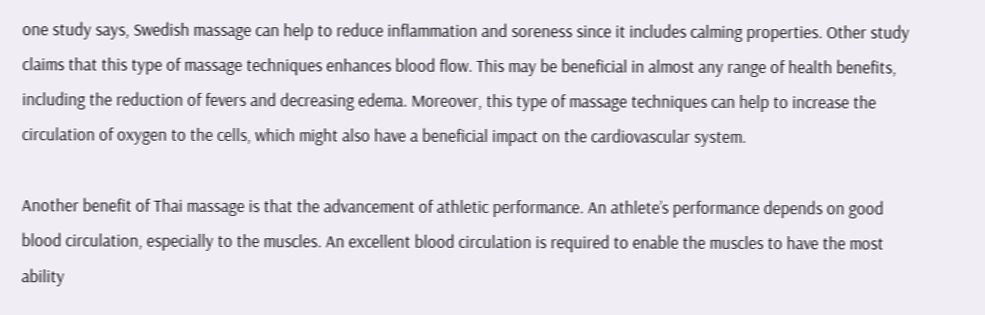one study says, Swedish massage can help to reduce inflammation and soreness since it includes calming properties. Other study claims that this type of massage techniques enhances blood flow. This may be beneficial in almost any range of health benefits, including the reduction of fevers and decreasing edema. Moreover, this type of massage techniques can help to increase the circulation of oxygen to the cells, which might also have a beneficial impact on the cardiovascular system.

Another benefit of Thai massage is that the advancement of athletic performance. An athlete’s performance depends on good blood circulation, especially to the muscles. An excellent blood circulation is required to enable the muscles to have the most ability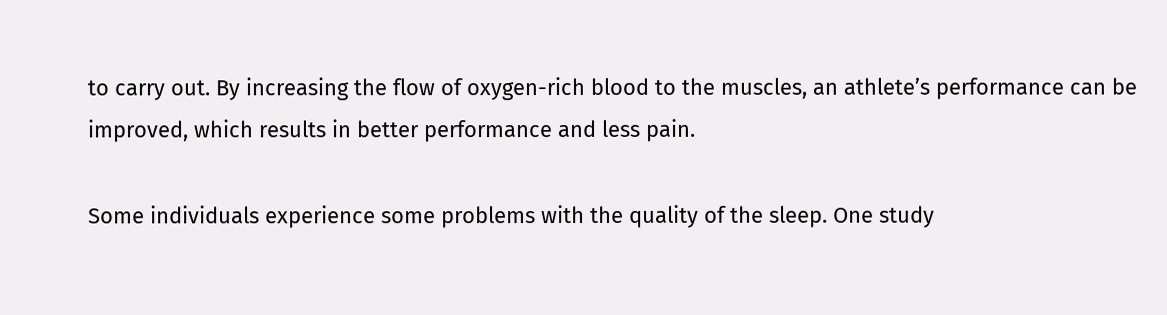to carry out. By increasing the flow of oxygen-rich blood to the muscles, an athlete’s performance can be improved, which results in better performance and less pain.

Some individuals experience some problems with the quality of the sleep. One study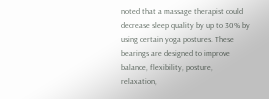noted that a massage therapist could decrease sleep quality by up to 30% by using certain yoga postures. These bearings are designed to improve balance, flexibility, posture, relaxation,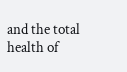and the total health of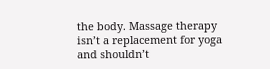the body. Massage therapy isn’t a replacement for yoga and shouldn’t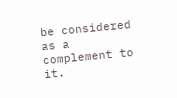be considered as a complement to it.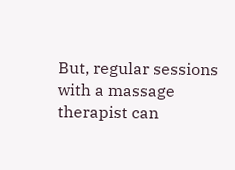But, regular sessions with a massage therapist can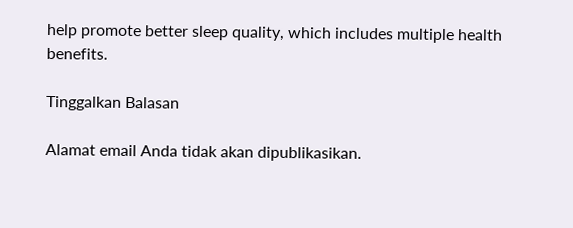help promote better sleep quality, which includes multiple health benefits.

Tinggalkan Balasan

Alamat email Anda tidak akan dipublikasikan.